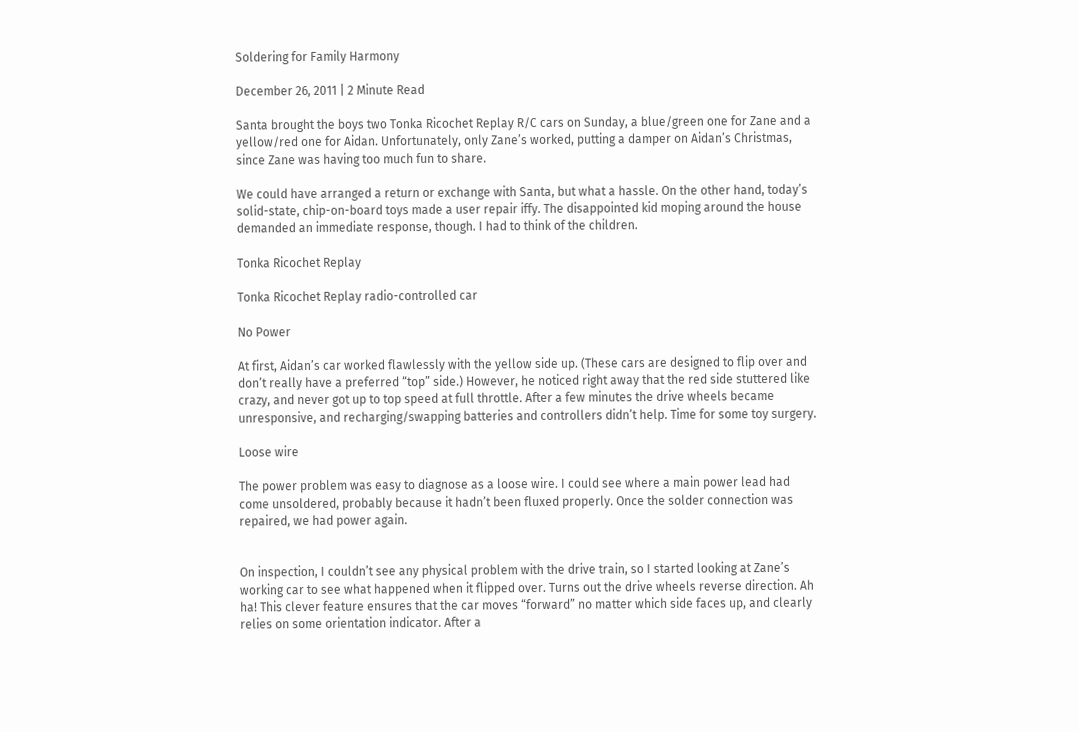Soldering for Family Harmony

December 26, 2011 | 2 Minute Read

Santa brought the boys two Tonka Ricochet Replay R/C cars on Sunday, a blue/green one for Zane and a yellow/red one for Aidan. Unfortunately, only Zane’s worked, putting a damper on Aidan’s Christmas, since Zane was having too much fun to share.

We could have arranged a return or exchange with Santa, but what a hassle. On the other hand, today’s solid-state, chip-on-board toys made a user repair iffy. The disappointed kid moping around the house demanded an immediate response, though. I had to think of the children.

Tonka Ricochet Replay

Tonka Ricochet Replay radio-controlled car

No Power

At first, Aidan’s car worked flawlessly with the yellow side up. (These cars are designed to flip over and don’t really have a preferred “top” side.) However, he noticed right away that the red side stuttered like crazy, and never got up to top speed at full throttle. After a few minutes the drive wheels became unresponsive, and recharging/swapping batteries and controllers didn’t help. Time for some toy surgery.

Loose wire

The power problem was easy to diagnose as a loose wire. I could see where a main power lead had come unsoldered, probably because it hadn’t been fluxed properly. Once the solder connection was repaired, we had power again.


On inspection, I couldn’t see any physical problem with the drive train, so I started looking at Zane’s working car to see what happened when it flipped over. Turns out the drive wheels reverse direction. Ah ha! This clever feature ensures that the car moves “forward” no matter which side faces up, and clearly relies on some orientation indicator. After a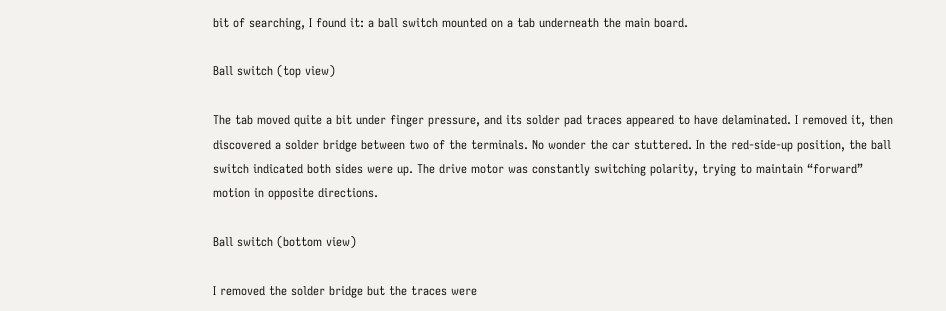bit of searching, I found it: a ball switch mounted on a tab underneath the main board.

Ball switch (top view)

The tab moved quite a bit under finger pressure, and its solder pad traces appeared to have delaminated. I removed it, then discovered a solder bridge between two of the terminals. No wonder the car stuttered. In the red-side-up position, the ball switch indicated both sides were up. The drive motor was constantly switching polarity, trying to maintain “forward” motion in opposite directions.

Ball switch (bottom view)

I removed the solder bridge but the traces were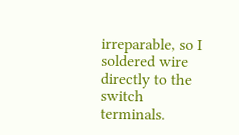irreparable, so I soldered wire directly to the switch terminals.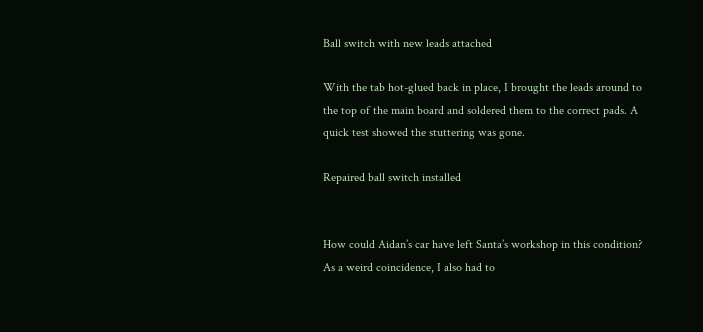Ball switch with new leads attached

With the tab hot-glued back in place, I brought the leads around to the top of the main board and soldered them to the correct pads. A quick test showed the stuttering was gone.

Repaired ball switch installed


How could Aidan’s car have left Santa’s workshop in this condition? As a weird coincidence, I also had to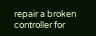repair a broken controller for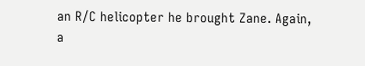an R/C helicopter he brought Zane. Again, a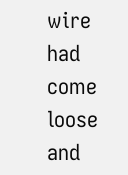wire had come loose and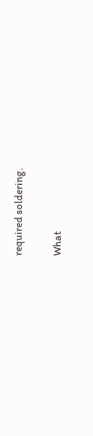required soldering.

What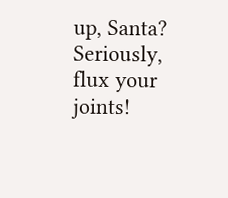up, Santa? Seriously, flux your joints!